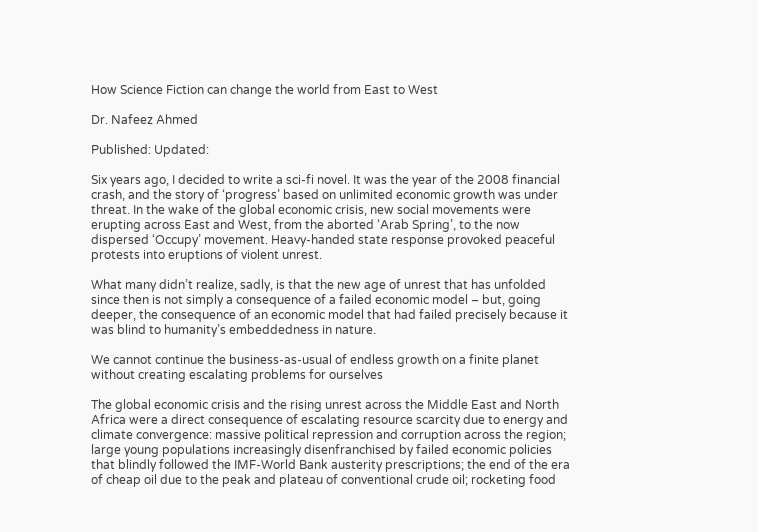How Science Fiction can change the world from East to West

Dr. Nafeez Ahmed

Published: Updated:

Six years ago, I decided to write a sci-fi novel. It was the year of the 2008 financial crash, and the story of ‘progress’ based on unlimited economic growth was under threat. In the wake of the global economic crisis, new social movements were erupting across East and West, from the aborted ‘Arab Spring’, to the now dispersed ‘Occupy’ movement. Heavy-handed state response provoked peaceful protests into eruptions of violent unrest.

What many didn’t realize, sadly, is that the new age of unrest that has unfolded since then is not simply a consequence of a failed economic model – but, going deeper, the consequence of an economic model that had failed precisely because it was blind to humanity’s embeddedness in nature.

We cannot continue the business-as-usual of endless growth on a finite planet without creating escalating problems for ourselves

The global economic crisis and the rising unrest across the Middle East and North Africa were a direct consequence of escalating resource scarcity due to energy and climate convergence: massive political repression and corruption across the region; large young populations increasingly disenfranchised by failed economic policies that blindly followed the IMF-World Bank austerity prescriptions; the end of the era of cheap oil due to the peak and plateau of conventional crude oil; rocketing food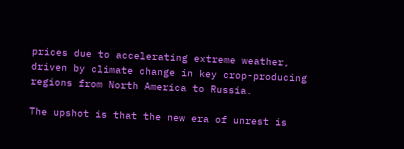prices due to accelerating extreme weather, driven by climate change in key crop-producing regions from North America to Russia.

The upshot is that the new era of unrest is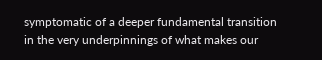symptomatic of a deeper fundamental transition in the very underpinnings of what makes our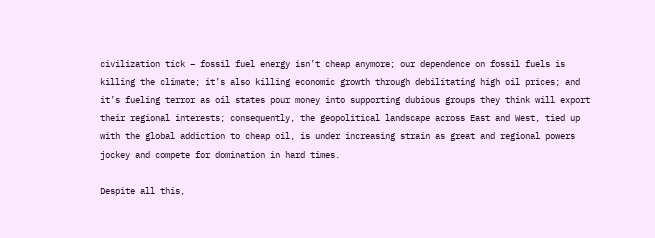civilization tick – fossil fuel energy isn’t cheap anymore; our dependence on fossil fuels is killing the climate; it’s also killing economic growth through debilitating high oil prices; and it’s fueling terror as oil states pour money into supporting dubious groups they think will export their regional interests; consequently, the geopolitical landscape across East and West, tied up with the global addiction to cheap oil, is under increasing strain as great and regional powers jockey and compete for domination in hard times.

Despite all this,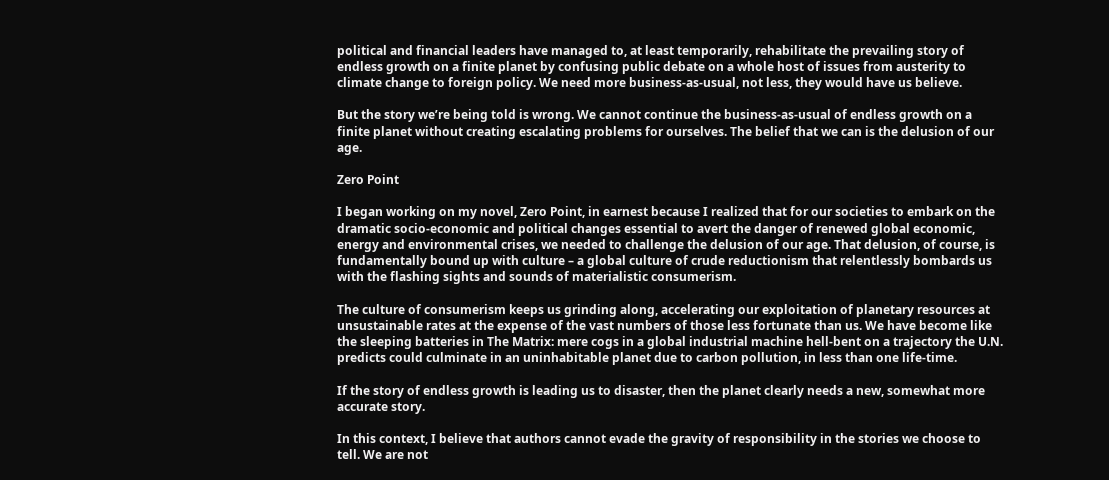political and financial leaders have managed to, at least temporarily, rehabilitate the prevailing story of endless growth on a finite planet by confusing public debate on a whole host of issues from austerity to climate change to foreign policy. We need more business-as-usual, not less, they would have us believe.

But the story we’re being told is wrong. We cannot continue the business-as-usual of endless growth on a finite planet without creating escalating problems for ourselves. The belief that we can is the delusion of our age.

Zero Point

I began working on my novel, Zero Point, in earnest because I realized that for our societies to embark on the dramatic socio-economic and political changes essential to avert the danger of renewed global economic, energy and environmental crises, we needed to challenge the delusion of our age. That delusion, of course, is fundamentally bound up with culture – a global culture of crude reductionism that relentlessly bombards us with the flashing sights and sounds of materialistic consumerism.

The culture of consumerism keeps us grinding along, accelerating our exploitation of planetary resources at unsustainable rates at the expense of the vast numbers of those less fortunate than us. We have become like the sleeping batteries in The Matrix: mere cogs in a global industrial machine hell-bent on a trajectory the U.N. predicts could culminate in an uninhabitable planet due to carbon pollution, in less than one life-time.

If the story of endless growth is leading us to disaster, then the planet clearly needs a new, somewhat more accurate story.

In this context, I believe that authors cannot evade the gravity of responsibility in the stories we choose to tell. We are not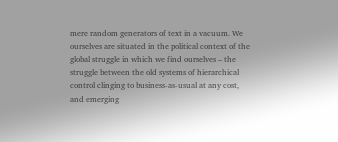mere random generators of text in a vacuum. We ourselves are situated in the political context of the global struggle in which we find ourselves – the struggle between the old systems of hierarchical control clinging to business-as-usual at any cost, and emerging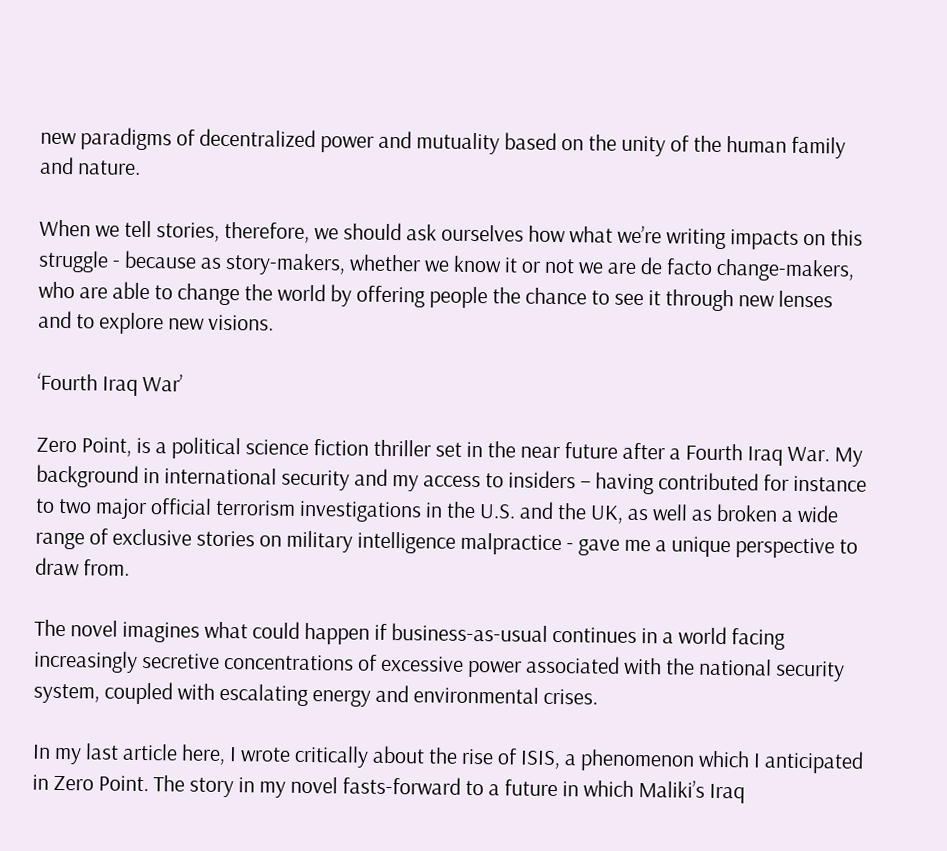new paradigms of decentralized power and mutuality based on the unity of the human family and nature.

When we tell stories, therefore, we should ask ourselves how what we’re writing impacts on this struggle - because as story-makers, whether we know it or not we are de facto change-makers, who are able to change the world by offering people the chance to see it through new lenses and to explore new visions.

‘Fourth Iraq War’

Zero Point, is a political science fiction thriller set in the near future after a Fourth Iraq War. My background in international security and my access to insiders – having contributed for instance to two major official terrorism investigations in the U.S. and the UK, as well as broken a wide range of exclusive stories on military intelligence malpractice - gave me a unique perspective to draw from.

The novel imagines what could happen if business-as-usual continues in a world facing increasingly secretive concentrations of excessive power associated with the national security system, coupled with escalating energy and environmental crises.

In my last article here, I wrote critically about the rise of ISIS, a phenomenon which I anticipated in Zero Point. The story in my novel fasts-forward to a future in which Maliki’s Iraq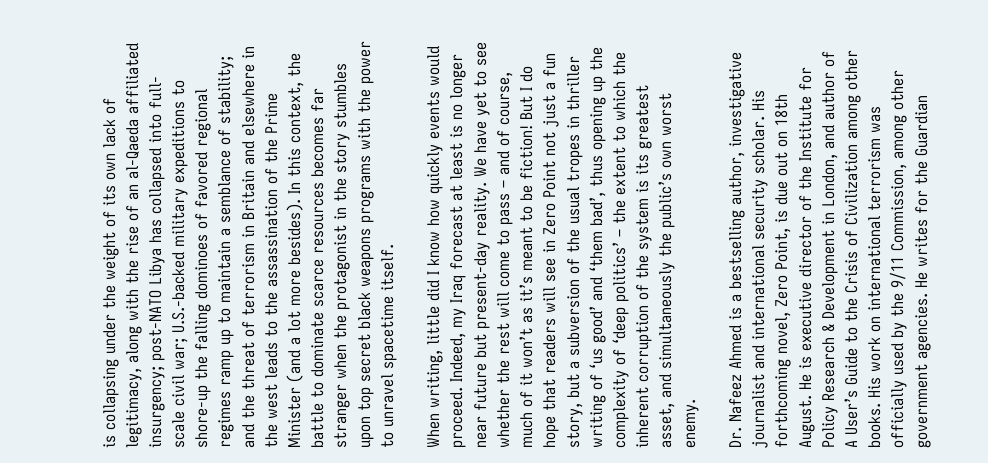is collapsing under the weight of its own lack of legitimacy, along with the rise of an al-Qaeda affiliated insurgency; post-NATO Libya has collapsed into full-scale civil war; U.S.-backed military expeditions to shore-up the falling dominoes of favored regional regimes ramp up to maintain a semblance of stability; and the threat of terrorism in Britain and elsewhere in the west leads to the assassination of the Prime Minister (and a lot more besides). In this context, the battle to dominate scarce resources becomes far stranger when the protagonist in the story stumbles upon top secret black weapons programs with the power to unravel spacetime itself.

When writing, little did I know how quickly events would proceed. Indeed, my Iraq forecast at least is no longer near future but present-day reality. We have yet to see whether the rest will come to pass – and of course, much of it won’t as it’s meant to be fiction! But I do hope that readers will see in Zero Point not just a fun story, but a subversion of the usual tropes in thriller writing of ‘us good’ and ‘them bad’, thus opening up the complexity of ‘deep politics’ – the extent to which the inherent corruption of the system is its greatest asset, and simultaneously the public’s own worst enemy.

Dr. Nafeez Ahmed is a bestselling author, investigative journalist and international security scholar. His forthcoming novel, Zero Point, is due out on 18th August. He is executive director of the Institute for Policy Research & Development in London, and author of A User’s Guide to the Crisis of Civilization among other books. His work on international terrorism was officially used by the 9/11 Commission, among other government agencies. He writes for the Guardian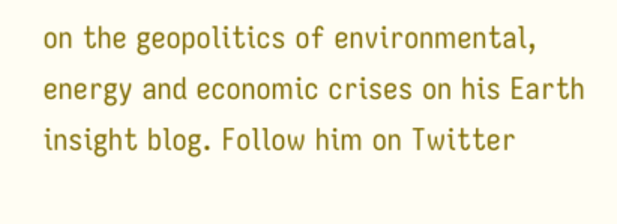on the geopolitics of environmental, energy and economic crises on his Earth insight blog. Follow him on Twitter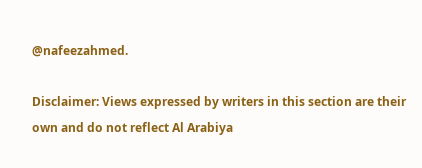@nafeezahmed.

Disclaimer: Views expressed by writers in this section are their own and do not reflect Al Arabiya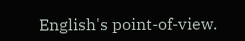English's point-of-view.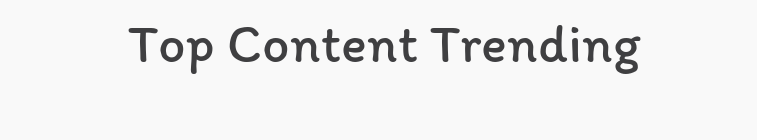Top Content Trending